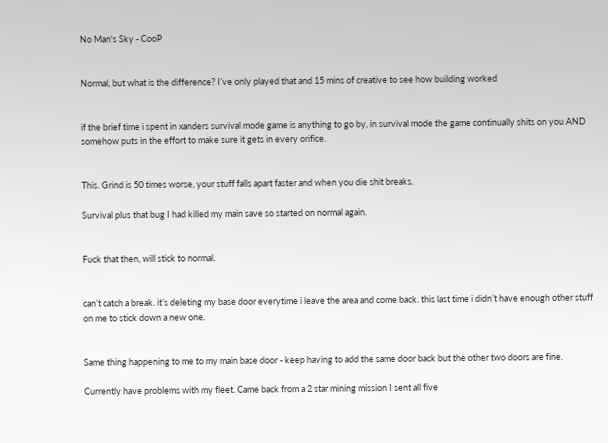No Man's Sky - CooP


Normal, but what is the difference? I’ve only played that and 15 mins of creative to see how building worked


if the brief time i spent in xanders survival mode game is anything to go by, in survival mode the game continually shits on you AND somehow puts in the effort to make sure it gets in every orifice.


This. Grind is 50 times worse, your stuff falls apart faster and when you die shit breaks.

Survival plus that bug I had killed my main save so started on normal again.


Fuck that then, will stick to normal.


can’t catch a break. it’s deleting my base door everytime i leave the area and come back. this last time i didn’t have enough other stuff on me to stick down a new one.


Same thing happening to me to my main base door - keep having to add the same door back but the other two doors are fine.

Currently have problems with my fleet. Came back from a 2 star mining mission I sent all five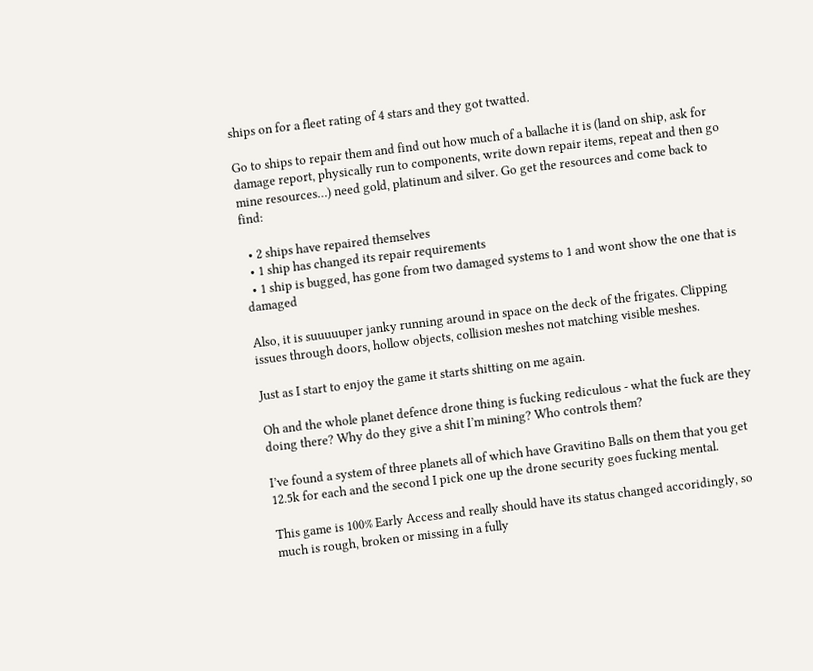ships on for a fleet rating of 4 stars and they got twatted.

Go to ships to repair them and find out how much of a ballache it is (land on ship, ask for damage report, physically run to components, write down repair items, repeat and then go mine resources…) need gold, platinum and silver. Go get the resources and come back to find:

  • 2 ships have repaired themselves
  • 1 ship has changed its repair requirements
  • 1 ship is bugged, has gone from two damaged systems to 1 and wont show the one that is damaged

Also, it is suuuuuper janky running around in space on the deck of the frigates. Clipping issues through doors, hollow objects, collision meshes not matching visible meshes.

Just as I start to enjoy the game it starts shitting on me again.

Oh and the whole planet defence drone thing is fucking rediculous - what the fuck are they doing there? Why do they give a shit I’m mining? Who controls them?

I’ve found a system of three planets all of which have Gravitino Balls on them that you get 12.5k for each and the second I pick one up the drone security goes fucking mental.

This game is 100% Early Access and really should have its status changed accoridingly, so much is rough, broken or missing in a fully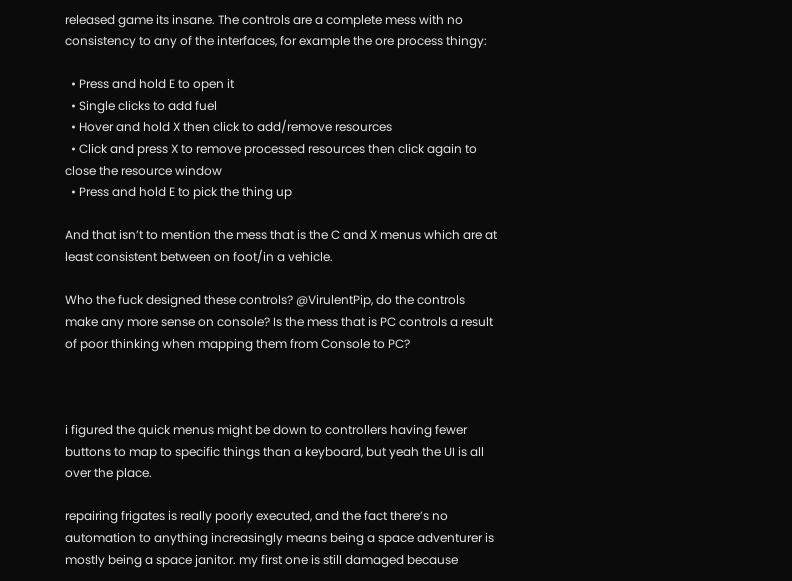released game its insane. The controls are a complete mess with no consistency to any of the interfaces, for example the ore process thingy:

  • Press and hold E to open it
  • Single clicks to add fuel
  • Hover and hold X then click to add/remove resources
  • Click and press X to remove processed resources then click again to close the resource window
  • Press and hold E to pick the thing up

And that isn’t to mention the mess that is the C and X menus which are at least consistent between on foot/in a vehicle.

Who the fuck designed these controls? @VirulentPip, do the controls make any more sense on console? Is the mess that is PC controls a result of poor thinking when mapping them from Console to PC?



i figured the quick menus might be down to controllers having fewer buttons to map to specific things than a keyboard, but yeah the UI is all over the place.

repairing frigates is really poorly executed, and the fact there’s no automation to anything increasingly means being a space adventurer is mostly being a space janitor. my first one is still damaged because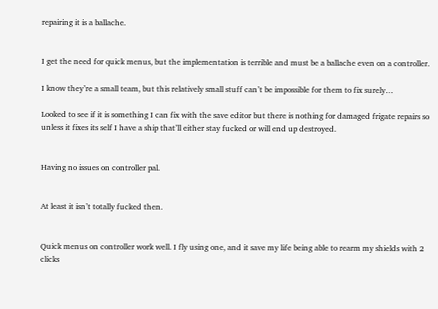repairing it is a ballache.


I get the need for quick menus, but the implementation is terrible and must be a ballache even on a controller.

I know they’re a small team, but this relatively small stuff can’t be impossible for them to fix surely…

Looked to see if it is something I can fix with the save editor but there is nothing for damaged frigate repairs so unless it fixes its self I have a ship that’ll either stay fucked or will end up destroyed.


Having no issues on controller pal.


At least it isn’t totally fucked then.


Quick menus on controller work well. I fly using one, and it save my life being able to rearm my shields with 2 clicks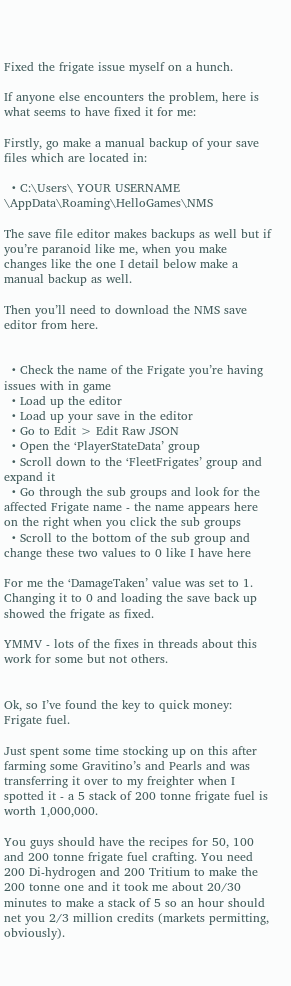Fixed the frigate issue myself on a hunch.

If anyone else encounters the problem, here is what seems to have fixed it for me:

Firstly, go make a manual backup of your save files which are located in:

  • C:\Users\ YOUR USERNAME \AppData\Roaming\HelloGames\NMS

The save file editor makes backups as well but if you’re paranoid like me, when you make changes like the one I detail below make a manual backup as well.

Then you’ll need to download the NMS save editor from here.


  • Check the name of the Frigate you’re having issues with in game
  • Load up the editor
  • Load up your save in the editor
  • Go to Edit > Edit Raw JSON
  • Open the ‘PlayerStateData’ group
  • Scroll down to the ‘FleetFrigates’ group and expand it
  • Go through the sub groups and look for the affected Frigate name - the name appears here on the right when you click the sub groups
  • Scroll to the bottom of the sub group and change these two values to 0 like I have here

For me the ‘DamageTaken’ value was set to 1. Changing it to 0 and loading the save back up showed the frigate as fixed.

YMMV - lots of the fixes in threads about this work for some but not others.


Ok, so I’ve found the key to quick money: Frigate fuel.

Just spent some time stocking up on this after farming some Gravitino’s and Pearls and was transferring it over to my freighter when I spotted it - a 5 stack of 200 tonne frigate fuel is worth 1,000,000.

You guys should have the recipes for 50, 100 and 200 tonne frigate fuel crafting. You need 200 Di-hydrogen and 200 Tritium to make the 200 tonne one and it took me about 20/30 minutes to make a stack of 5 so an hour should net you 2/3 million credits (markets permitting, obviously).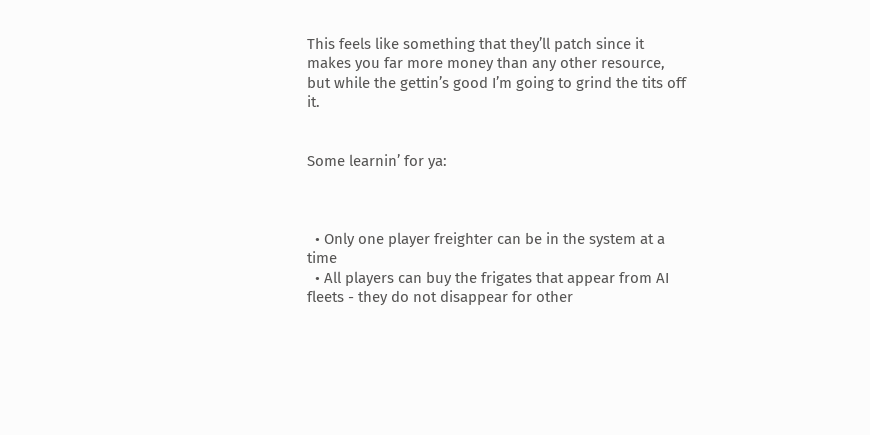This feels like something that they’ll patch since it makes you far more money than any other resource, but while the gettin’s good I’m going to grind the tits off it.


Some learnin’ for ya:



  • Only one player freighter can be in the system at a time
  • All players can buy the frigates that appear from AI fleets - they do not disappear for other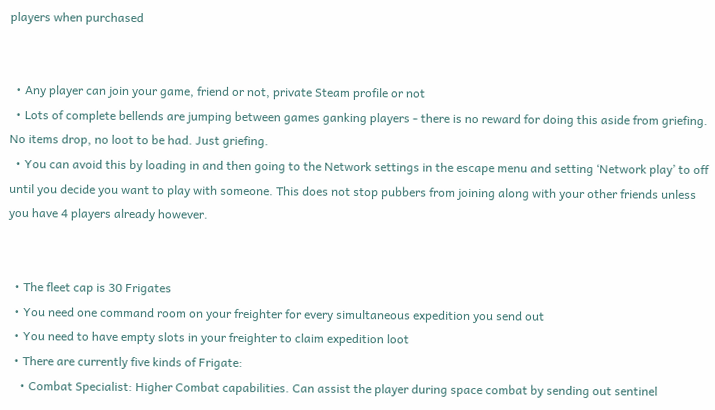players when purchased


  • Any player can join your game, friend or not, private Steam profile or not
  • Lots of complete bellends are jumping between games ganking players - there is no reward for doing this aside from griefing. No items drop, no loot to be had. Just griefing.
  • You can avoid this by loading in and then going to the Network settings in the escape menu and setting ‘Network play’ to off until you decide you want to play with someone. This does not stop pubbers from joining along with your other friends unless you have 4 players already however.


  • The fleet cap is 30 Frigates
  • You need one command room on your freighter for every simultaneous expedition you send out
  • You need to have empty slots in your freighter to claim expedition loot
  • There are currently five kinds of Frigate:
    • Combat Specialist: Higher Combat capabilities. Can assist the player during space combat by sending out sentinel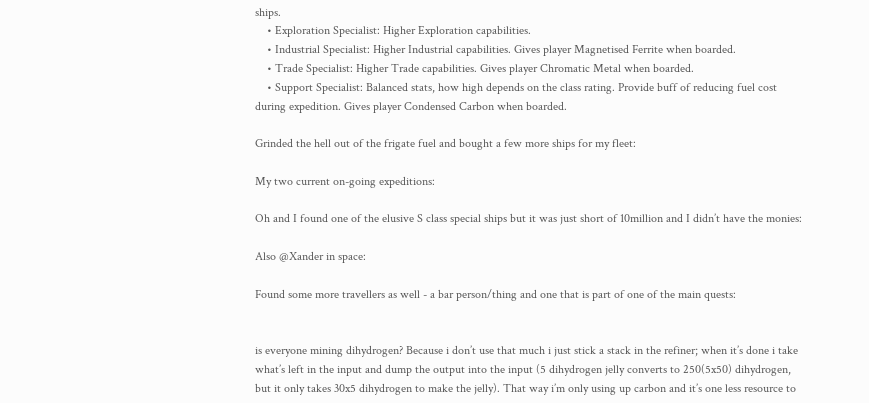ships.
    • Exploration Specialist: Higher Exploration capabilities.
    • Industrial Specialist: Higher Industrial capabilities. Gives player Magnetised Ferrite when boarded.
    • Trade Specialist: Higher Trade capabilities. Gives player Chromatic Metal when boarded.
    • Support Specialist: Balanced stats, how high depends on the class rating. Provide buff of reducing fuel cost during expedition. Gives player Condensed Carbon when boarded.

Grinded the hell out of the frigate fuel and bought a few more ships for my fleet:

My two current on-going expeditions:

Oh and I found one of the elusive S class special ships but it was just short of 10million and I didn’t have the monies:

Also @Xander in space:

Found some more travellers as well - a bar person/thing and one that is part of one of the main quests:


is everyone mining dihydrogen? Because i don’t use that much i just stick a stack in the refiner; when it’s done i take what’s left in the input and dump the output into the input (5 dihydrogen jelly converts to 250(5x50) dihydrogen, but it only takes 30x5 dihydrogen to make the jelly). That way i’m only using up carbon and it’s one less resource to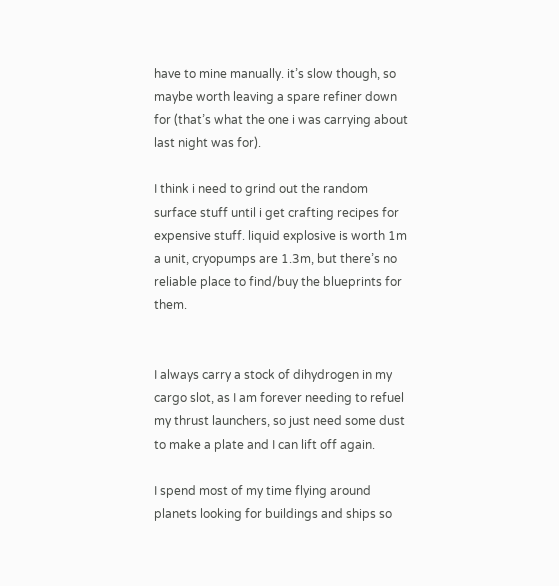have to mine manually. it’s slow though, so maybe worth leaving a spare refiner down for (that’s what the one i was carrying about last night was for).

I think i need to grind out the random surface stuff until i get crafting recipes for expensive stuff. liquid explosive is worth 1m a unit, cryopumps are 1.3m, but there’s no reliable place to find/buy the blueprints for them.


I always carry a stock of dihydrogen in my cargo slot, as I am forever needing to refuel my thrust launchers, so just need some dust to make a plate and I can lift off again.

I spend most of my time flying around planets looking for buildings and ships so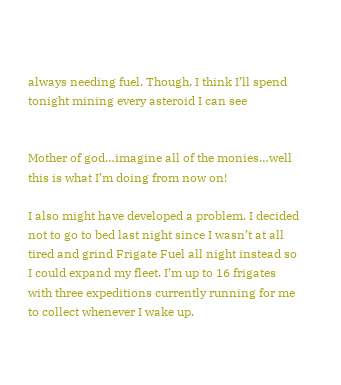always needing fuel. Though, I think I’ll spend tonight mining every asteroid I can see


Mother of god…imagine all of the monies…well this is what I’m doing from now on!

I also might have developed a problem. I decided not to go to bed last night since I wasn’t at all tired and grind Frigate Fuel all night instead so I could expand my fleet. I’m up to 16 frigates with three expeditions currently running for me to collect whenever I wake up.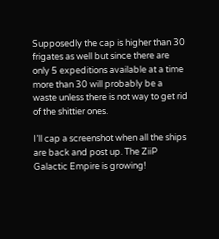Supposedly the cap is higher than 30 frigates as well but since there are only 5 expeditions available at a time more than 30 will probably be a waste unless there is not way to get rid of the shittier ones.

I’ll cap a screenshot when all the ships are back and post up. The ZiiP Galactic Empire is growing!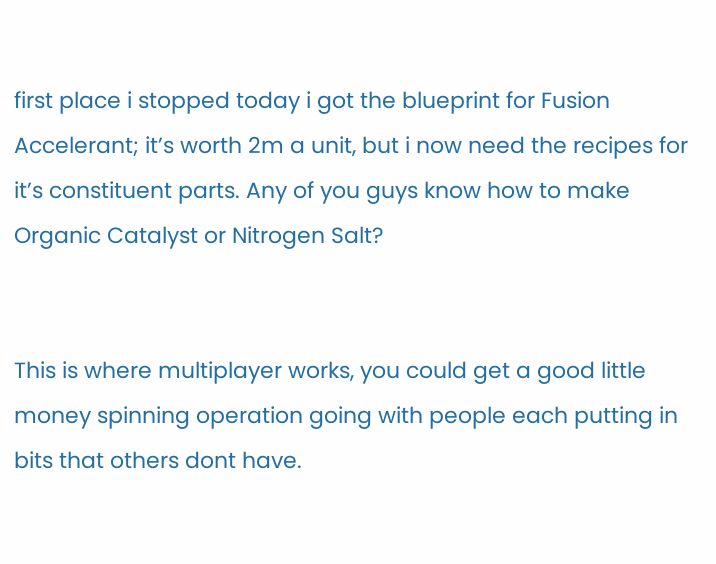first place i stopped today i got the blueprint for Fusion Accelerant; it’s worth 2m a unit, but i now need the recipes for it’s constituent parts. Any of you guys know how to make Organic Catalyst or Nitrogen Salt?


This is where multiplayer works, you could get a good little money spinning operation going with people each putting in bits that others dont have.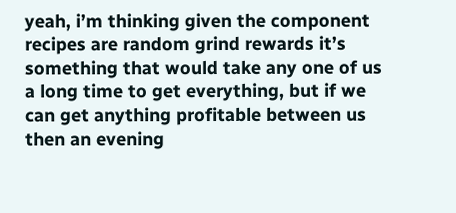yeah, i’m thinking given the component recipes are random grind rewards it’s something that would take any one of us a long time to get everything, but if we can get anything profitable between us then an evening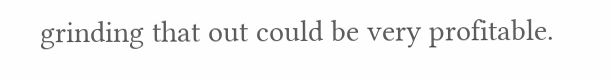grinding that out could be very profitable.